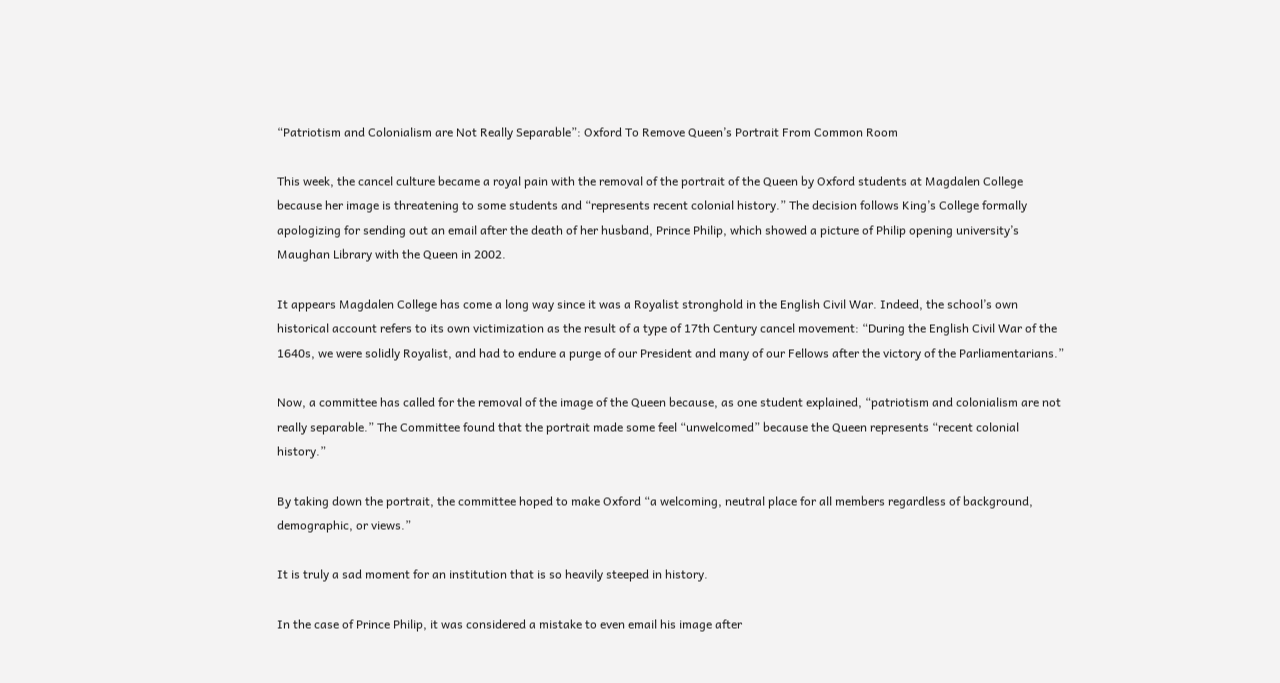“Patriotism and Colonialism are Not Really Separable”: Oxford To Remove Queen’s Portrait From Common Room

This week, the cancel culture became a royal pain with the removal of the portrait of the Queen by Oxford students at Magdalen College because her image is threatening to some students and “represents recent colonial history.” The decision follows King’s College formally apologizing for sending out an email after the death of her husband, Prince Philip, which showed a picture of Philip opening university’s Maughan Library with the Queen in 2002.

It appears Magdalen College has come a long way since it was a Royalist stronghold in the English Civil War. Indeed, the school’s own historical account refers to its own victimization as the result of a type of 17th Century cancel movement: “During the English Civil War of the 1640s, we were solidly Royalist, and had to endure a purge of our President and many of our Fellows after the victory of the Parliamentarians.”

Now, a committee has called for the removal of the image of the Queen because, as one student explained, “patriotism and colonialism are not really separable.” The Committee found that the portrait made some feel “unwelcomed” because the Queen represents “recent colonial history.”

By taking down the portrait, the committee hoped to make Oxford “a welcoming, neutral place for all members regardless of background, demographic, or views.”

It is truly a sad moment for an institution that is so heavily steeped in history.

In the case of Prince Philip, it was considered a mistake to even email his image after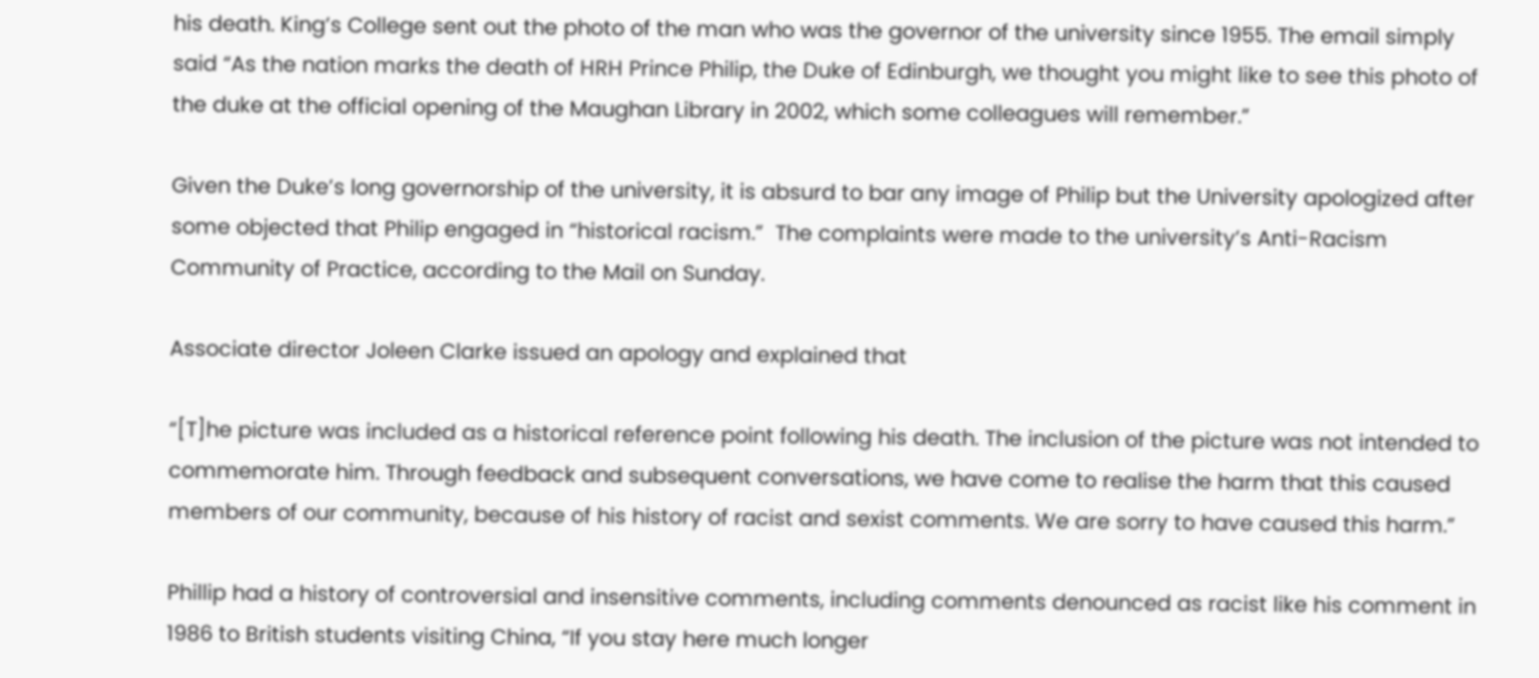his death. King’s College sent out the photo of the man who was the governor of the university since 1955. The email simply said “As the nation marks the death of HRH Prince Philip, the Duke of Edinburgh, we thought you might like to see this photo of the duke at the official opening of the Maughan Library in 2002, which some colleagues will remember.”

Given the Duke’s long governorship of the university, it is absurd to bar any image of Philip but the University apologized after some objected that Philip engaged in “historical racism.”  The complaints were made to the university’s Anti-Racism Community of Practice, according to the Mail on Sunday.

Associate director Joleen Clarke issued an apology and explained that

“[T]he picture was included as a historical reference point following his death. The inclusion of the picture was not intended to commemorate him. Through feedback and subsequent conversations, we have come to realise the harm that this caused members of our community, because of his history of racist and sexist comments. We are sorry to have caused this harm.”

Phillip had a history of controversial and insensitive comments, including comments denounced as racist like his comment in 1986 to British students visiting China, “If you stay here much longer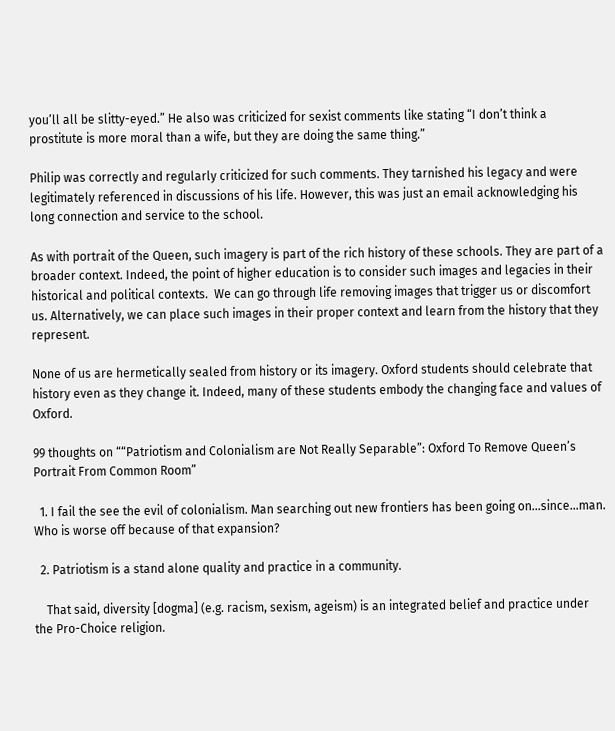you’ll all be slitty-eyed.” He also was criticized for sexist comments like stating “I don’t think a prostitute is more moral than a wife, but they are doing the same thing.”

Philip was correctly and regularly criticized for such comments. They tarnished his legacy and were legitimately referenced in discussions of his life. However, this was just an email acknowledging his long connection and service to the school.

As with portrait of the Queen, such imagery is part of the rich history of these schools. They are part of a broader context. Indeed, the point of higher education is to consider such images and legacies in their historical and political contexts.  We can go through life removing images that trigger us or discomfort us. Alternatively, we can place such images in their proper context and learn from the history that they represent.

None of us are hermetically sealed from history or its imagery. Oxford students should celebrate that history even as they change it. Indeed, many of these students embody the changing face and values of Oxford.

99 thoughts on ““Patriotism and Colonialism are Not Really Separable”: Oxford To Remove Queen’s Portrait From Common Room”

  1. I fail the see the evil of colonialism. Man searching out new frontiers has been going on…since…man. Who is worse off because of that expansion?

  2. Patriotism is a stand alone quality and practice in a community.

    That said, diversity [dogma] (e.g. racism, sexism, ageism) is an integrated belief and practice under the Pro-Choice religion.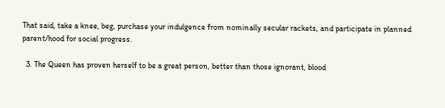That said, take a knee, beg, purchase your indulgence from nominally secular rackets, and participate in planned parent/hood for social progress.

  3. The Queen has proven herself to be a great person, better than those ignorant, blood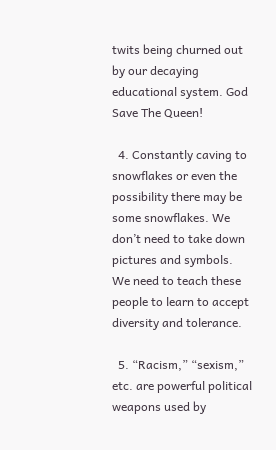twits being churned out by our decaying educational system. God Save The Queen!

  4. Constantly caving to snowflakes or even the possibility there may be some snowflakes. We don’t need to take down pictures and symbols. We need to teach these people to learn to accept diversity and tolerance.

  5. “Racism,” “sexism,” etc. are powerful political weapons used by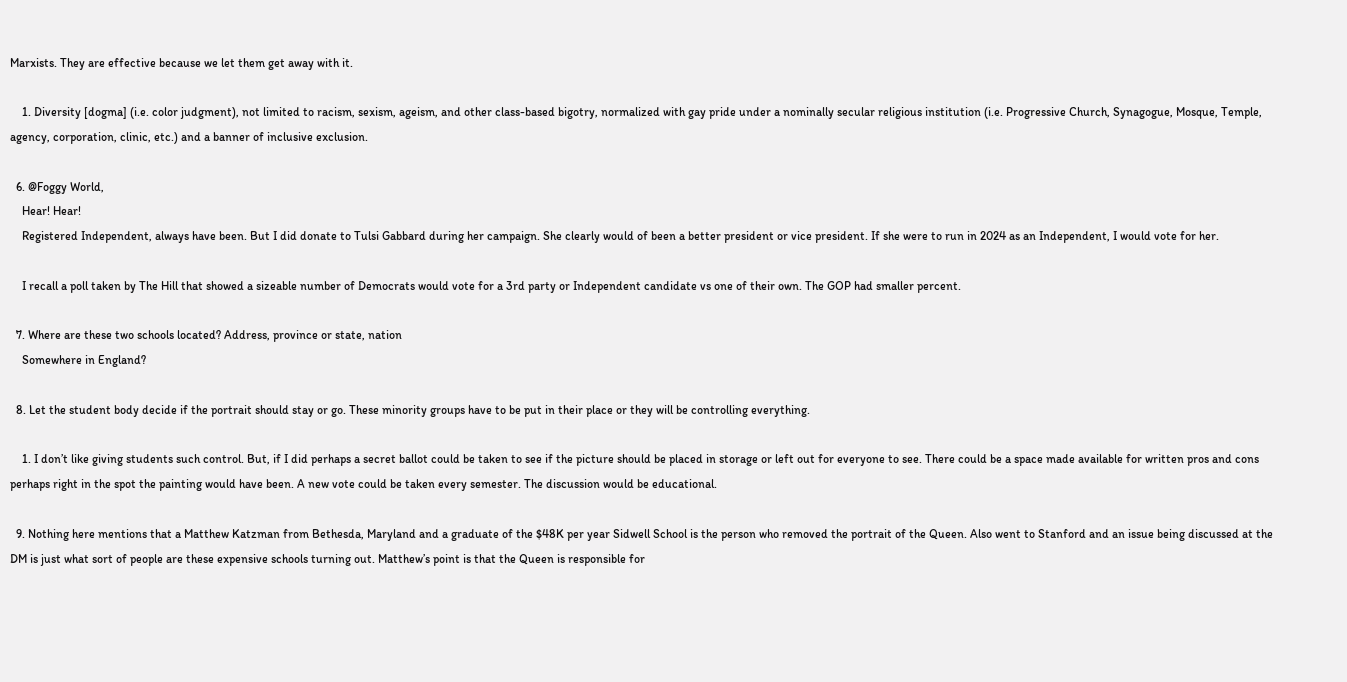Marxists. They are effective because we let them get away with it.

    1. Diversity [dogma] (i.e. color judgment), not limited to racism, sexism, ageism, and other class-based bigotry, normalized with gay pride under a nominally secular religious institution (i.e. Progressive Church, Synagogue, Mosque, Temple, agency, corporation, clinic, etc.) and a banner of inclusive exclusion.

  6. @Foggy World,
    Hear! Hear!
    Registered Independent, always have been. But I did donate to Tulsi Gabbard during her campaign. She clearly would of been a better president or vice president. If she were to run in 2024 as an Independent, I would vote for her.

    I recall a poll taken by The Hill that showed a sizeable number of Democrats would vote for a 3rd party or Independent candidate vs one of their own. The GOP had smaller percent.

  7. Where are these two schools located? Address, province or state, nation
    Somewhere in England?

  8. Let the student body decide if the portrait should stay or go. These minority groups have to be put in their place or they will be controlling everything.

    1. I don’t like giving students such control. But, if I did perhaps a secret ballot could be taken to see if the picture should be placed in storage or left out for everyone to see. There could be a space made available for written pros and cons perhaps right in the spot the painting would have been. A new vote could be taken every semester. The discussion would be educational.

  9. Nothing here mentions that a Matthew Katzman from Bethesda, Maryland and a graduate of the $48K per year Sidwell School is the person who removed the portrait of the Queen. Also went to Stanford and an issue being discussed at the DM is just what sort of people are these expensive schools turning out. Matthew’s point is that the Queen is responsible for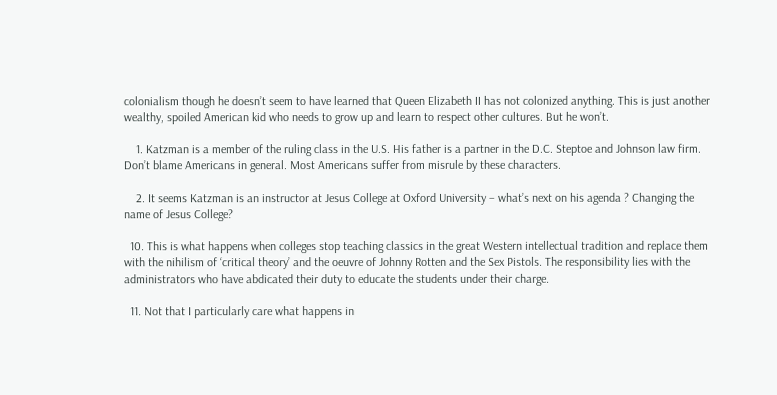colonialism though he doesn’t seem to have learned that Queen Elizabeth II has not colonized anything. This is just another wealthy, spoiled American kid who needs to grow up and learn to respect other cultures. But he won’t.

    1. Katzman is a member of the ruling class in the U.S. His father is a partner in the D.C. Steptoe and Johnson law firm. Don’t blame Americans in general. Most Americans suffer from misrule by these characters.

    2. It seems Katzman is an instructor at Jesus College at Oxford University – what’s next on his agenda ? Changing the name of Jesus College?

  10. This is what happens when colleges stop teaching classics in the great Western intellectual tradition and replace them with the nihilism of ‘critical theory’ and the oeuvre of Johnny Rotten and the Sex Pistols. The responsibility lies with the administrators who have abdicated their duty to educate the students under their charge.

  11. Not that I particularly care what happens in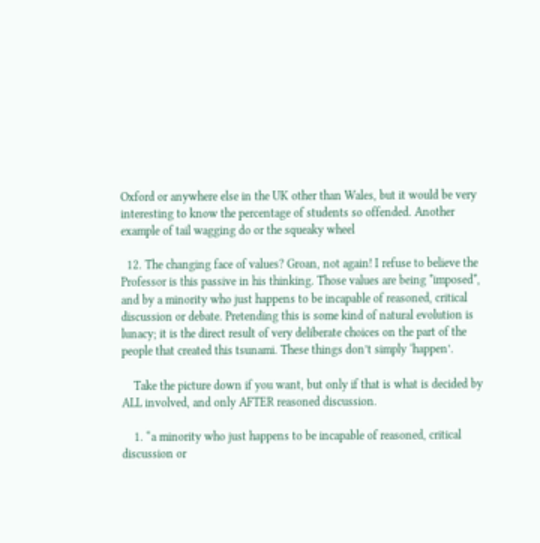Oxford or anywhere else in the UK other than Wales, but it would be very interesting to know the percentage of students so offended. Another example of tail wagging do or the squeaky wheel

  12. The changing face of values? Groan, not again! I refuse to believe the Professor is this passive in his thinking. Those values are being *imposed*, and by a minority who just happens to be incapable of reasoned, critical discussion or debate. Pretending this is some kind of natural evolution is lunacy; it is the direct result of very deliberate choices on the part of the people that created this tsunami. These things don’t simply ‘happen’.

    Take the picture down if you want, but only if that is what is decided by ALL involved, and only AFTER reasoned discussion.

    1. “a minority who just happens to be incapable of reasoned, critical discussion or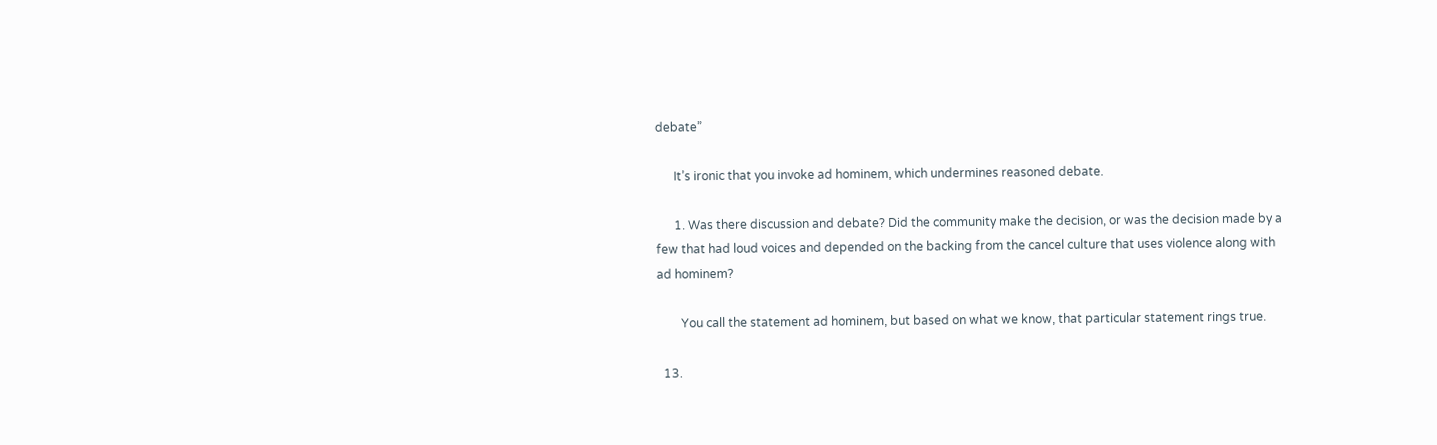debate”

      It’s ironic that you invoke ad hominem, which undermines reasoned debate.

      1. Was there discussion and debate? Did the community make the decision, or was the decision made by a few that had loud voices and depended on the backing from the cancel culture that uses violence along with ad hominem?

        You call the statement ad hominem, but based on what we know, that particular statement rings true.

  13.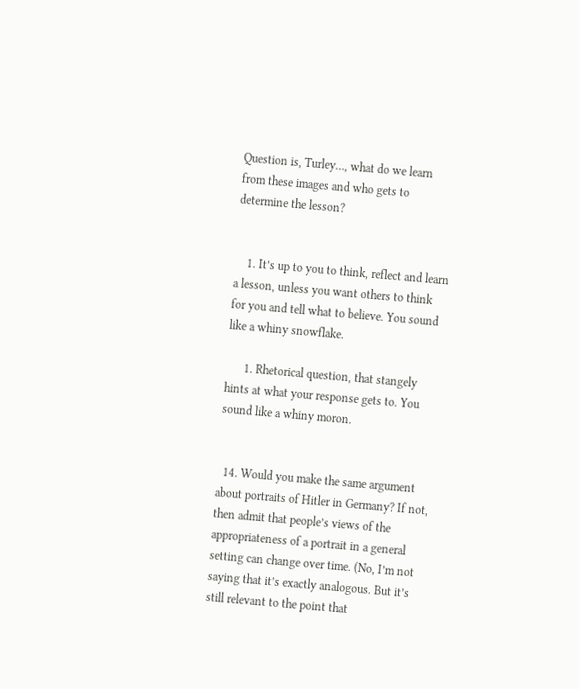Question is, Turley…, what do we learn from these images and who gets to determine the lesson?


    1. It’s up to you to think, reflect and learn a lesson, unless you want others to think for you and tell what to believe. You sound like a whiny snowflake.

      1. Rhetorical question, that stangely hints at what your response gets to. You sound like a whiny moron.


  14. Would you make the same argument about portraits of Hitler in Germany? If not, then admit that people’s views of the appropriateness of a portrait in a general setting can change over time. (No, I’m not saying that it’s exactly analogous. But it’s still relevant to the point that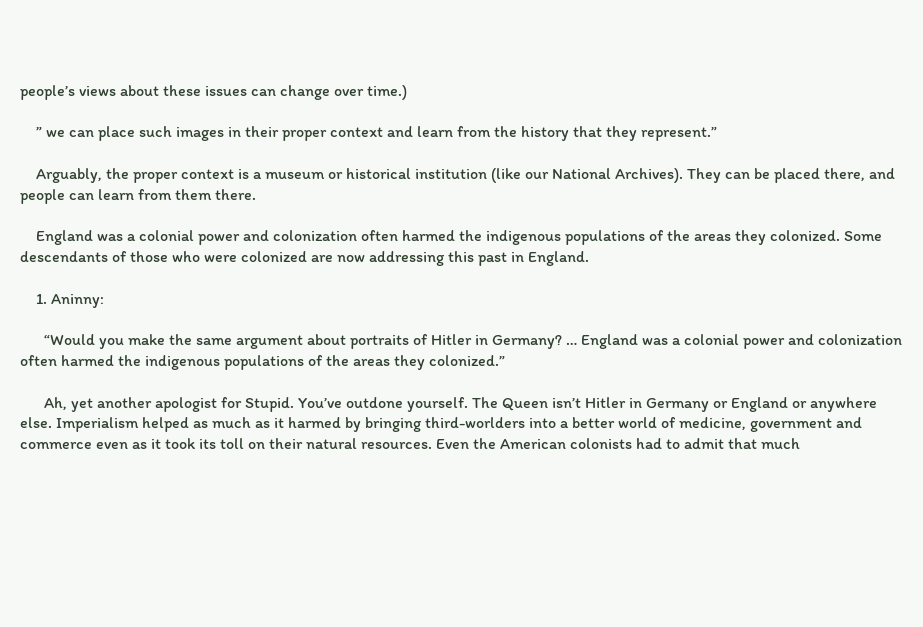people’s views about these issues can change over time.)

    ” we can place such images in their proper context and learn from the history that they represent.”

    Arguably, the proper context is a museum or historical institution (like our National Archives). They can be placed there, and people can learn from them there.

    England was a colonial power and colonization often harmed the indigenous populations of the areas they colonized. Some descendants of those who were colonized are now addressing this past in England.

    1. Aninny:

      “Would you make the same argument about portraits of Hitler in Germany? … England was a colonial power and colonization often harmed the indigenous populations of the areas they colonized.”

      Ah, yet another apologist for Stupid. You’ve outdone yourself. The Queen isn’t Hitler in Germany or England or anywhere else. Imperialism helped as much as it harmed by bringing third-worlders into a better world of medicine, government and commerce even as it took its toll on their natural resources. Even the American colonists had to admit that much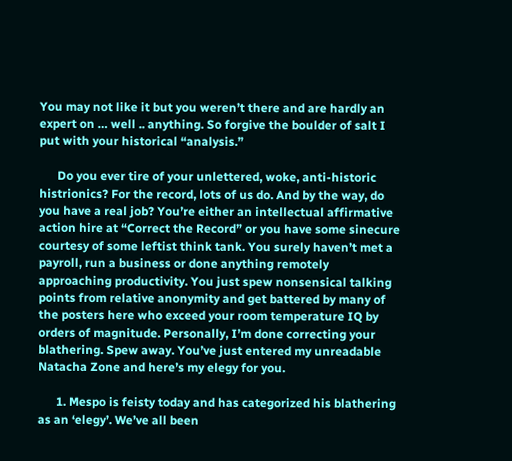You may not like it but you weren’t there and are hardly an expert on … well .. anything. So forgive the boulder of salt I put with your historical “analysis.”

      Do you ever tire of your unlettered, woke, anti-historic histrionics? For the record, lots of us do. And by the way, do you have a real job? You’re either an intellectual affirmative action hire at “Correct the Record” or you have some sinecure courtesy of some leftist think tank. You surely haven’t met a payroll, run a business or done anything remotely approaching productivity. You just spew nonsensical talking points from relative anonymity and get battered by many of the posters here who exceed your room temperature IQ by orders of magnitude. Personally, I’m done correcting your blathering. Spew away. You’ve just entered my unreadable Natacha Zone and here’s my elegy for you.

      1. Mespo is feisty today and has categorized his blathering as an ‘elegy’. We’ve all been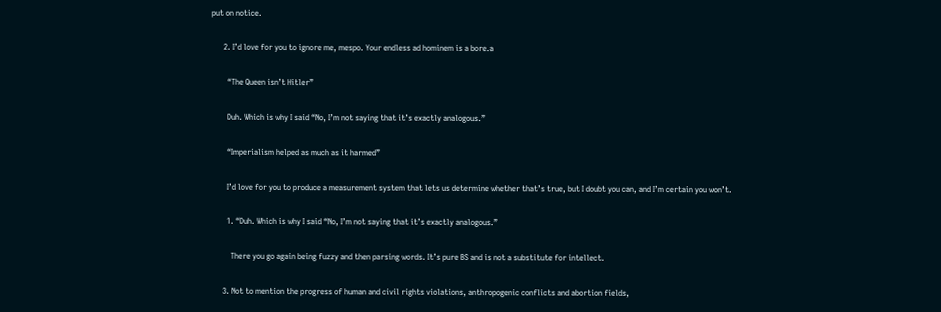put on notice.

      2. I’d love for you to ignore me, mespo. Your endless ad hominem is a bore.a

        “The Queen isn’t Hitler”

        Duh. Which is why I said “No, I’m not saying that it’s exactly analogous.”

        “Imperialism helped as much as it harmed”

        I’d love for you to produce a measurement system that lets us determine whether that’s true, but I doubt you can, and I’m certain you won’t.

        1. “Duh. Which is why I said “No, I’m not saying that it’s exactly analogous.”

          There you go again being fuzzy and then parsing words. It’s pure BS and is not a substitute for intellect.

      3. Not to mention the progress of human and civil rights violations, anthropogenic conflicts and abortion fields,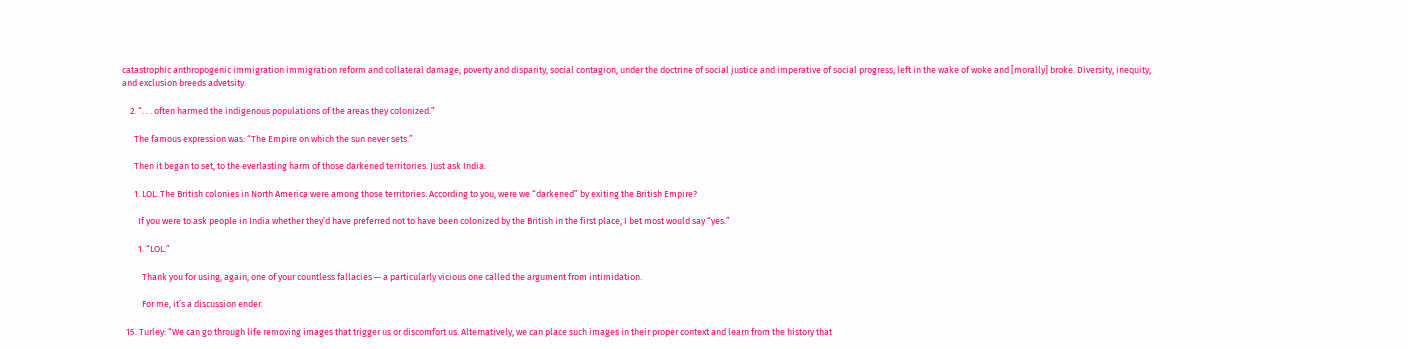catastrophic anthropogenic immigration immigration reform and collateral damage, poverty and disparity, social contagion, under the doctrine of social justice and imperative of social progress, left in the wake of woke and [morally] broke. Diversity, inequity, and exclusion breeds advetsity.

    2. “. . . often harmed the indigenous populations of the areas they colonized.”

      The famous expression was: “The Empire on which the sun never sets.”

      Then it began to set, to the everlasting harm of those darkened territories. Just ask India.

      1. LOL. The British colonies in North America were among those territories. According to you, were we “darkened” by exiting the British Empire?

        If you were to ask people in India whether they’d have preferred not to have been colonized by the British in the first place, I bet most would say “yes.”

        1. “LOL.”

          Thank you for using, again, one of your countless fallacies — a particularly vicious one called the argument from intimidation.

          For me, it’s a discussion ender.

  15. Turley: “We can go through life removing images that trigger us or discomfort us. Alternatively, we can place such images in their proper context and learn from the history that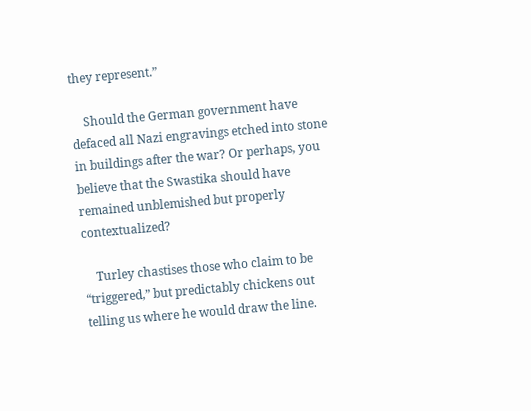they represent.”

    Should the German government have defaced all Nazi engravings etched into stone in buildings after the war? Or perhaps, you believe that the Swastika should have remained unblemished but properly contextualized?

    Turley chastises those who claim to be “triggered,” but predictably chickens out telling us where he would draw the line.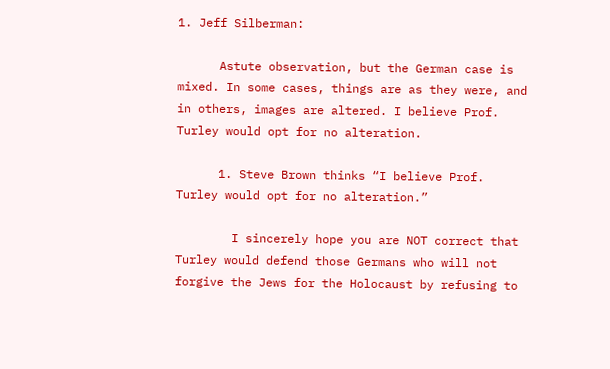1. Jeff Silberman:

      Astute observation, but the German case is mixed. In some cases, things are as they were, and in others, images are altered. I believe Prof. Turley would opt for no alteration.

      1. Steve Brown thinks “I believe Prof. Turley would opt for no alteration.”

        I sincerely hope you are NOT correct that Turley would defend those Germans who will not forgive the Jews for the Holocaust by refusing to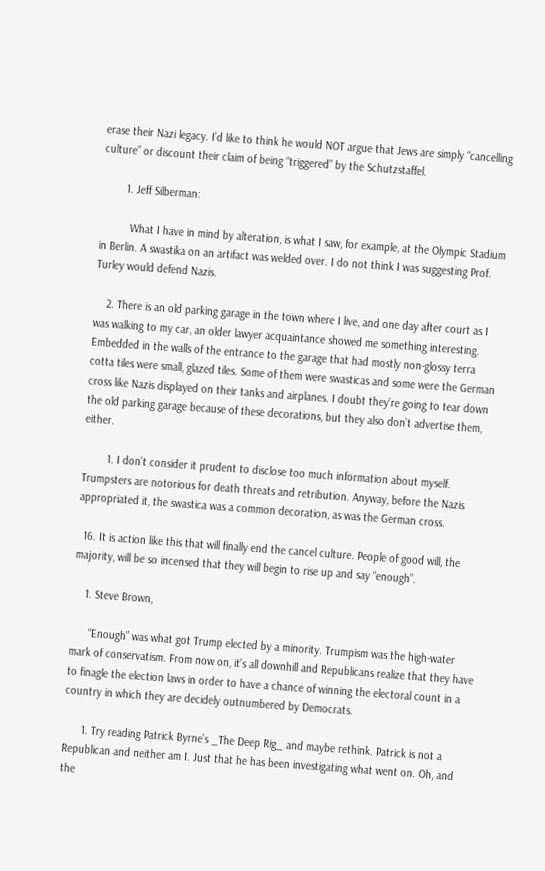erase their Nazi legacy. I’d like to think he would NOT argue that Jews are simply “cancelling culture” or discount their claim of being “triggered” by the Schutzstaffel.

        1. Jeff Silberman:

          What I have in mind by alteration, is what I saw, for example, at the Olympic Stadium in Berlin. A swastika on an artifact was welded over. I do not think I was suggesting Prof. Turley would defend Nazis.

    2. There is an old parking garage in the town where I live, and one day after court as I was walking to my car, an older lawyer acquaintance showed me something interesting. Embedded in the walls of the entrance to the garage that had mostly non-glossy terra cotta tiles were small, glazed tiles. Some of them were swasticas and some were the German cross like Nazis displayed on their tanks and airplanes. I doubt they’re going to tear down the old parking garage because of these decorations, but they also don’t advertise them, either.

        1. I don’t consider it prudent to disclose too much information about myself. Trumpsters are notorious for death threats and retribution. Anyway, before the Nazis appropriated it, the swastica was a common decoration, as was the German cross.

  16. It is action like this that will finally end the cancel culture. People of good will, the majority, will be so incensed that they will begin to rise up and say “enough”.

    1. Steve Brown,

      “Enough” was what got Trump elected by a minority. Trumpism was the high-water mark of conservatism. From now on, it’s all downhill and Republicans realize that they have to finagle the election laws in order to have a chance of winning the electoral count in a country in which they are decidely outnumbered by Democrats.

      1. Try reading Patrick Byrne’s _The Deep Rig_ and maybe rethink. Patrick is not a Republican and neither am I. Just that he has been investigating what went on. Oh, and the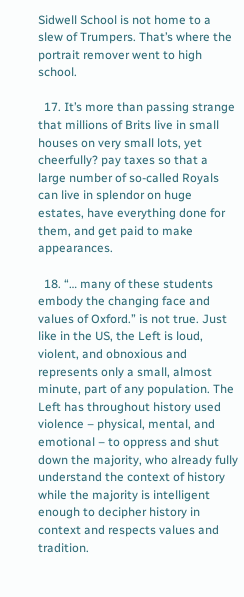Sidwell School is not home to a slew of Trumpers. That’s where the portrait remover went to high school.

  17. It’s more than passing strange that millions of Brits live in small houses on very small lots, yet cheerfully? pay taxes so that a large number of so-called Royals can live in splendor on huge estates, have everything done for them, and get paid to make appearances.

  18. “… many of these students embody the changing face and values of Oxford.” is not true. Just like in the US, the Left is loud, violent, and obnoxious and represents only a small, almost minute, part of any population. The Left has throughout history used violence – physical, mental, and emotional – to oppress and shut down the majority, who already fully understand the context of history while the majority is intelligent enough to decipher history in context and respects values and tradition.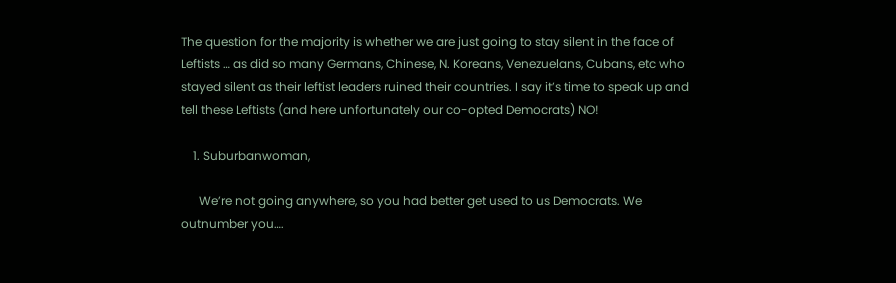The question for the majority is whether we are just going to stay silent in the face of Leftists … as did so many Germans, Chinese, N. Koreans, Venezuelans, Cubans, etc who stayed silent as their leftist leaders ruined their countries. I say it’s time to speak up and tell these Leftists (and here unfortunately our co-opted Democrats) NO!

    1. Suburbanwoman,

      We’re not going anywhere, so you had better get used to us Democrats. We outnumber you….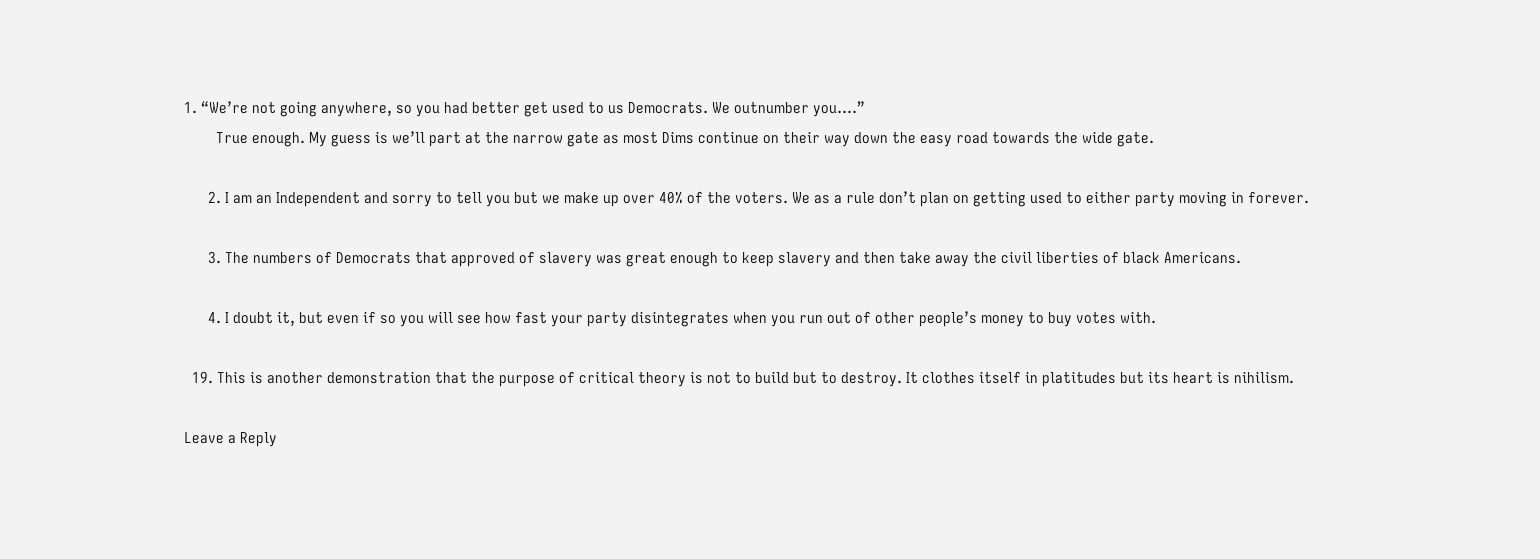1. “We’re not going anywhere, so you had better get used to us Democrats. We outnumber you….”
        True enough. My guess is we’ll part at the narrow gate as most Dims continue on their way down the easy road towards the wide gate.

      2. I am an Independent and sorry to tell you but we make up over 40% of the voters. We as a rule don’t plan on getting used to either party moving in forever.

      3. The numbers of Democrats that approved of slavery was great enough to keep slavery and then take away the civil liberties of black Americans.

      4. I doubt it, but even if so you will see how fast your party disintegrates when you run out of other people’s money to buy votes with.

  19. This is another demonstration that the purpose of critical theory is not to build but to destroy. It clothes itself in platitudes but its heart is nihilism.

Leave a Reply